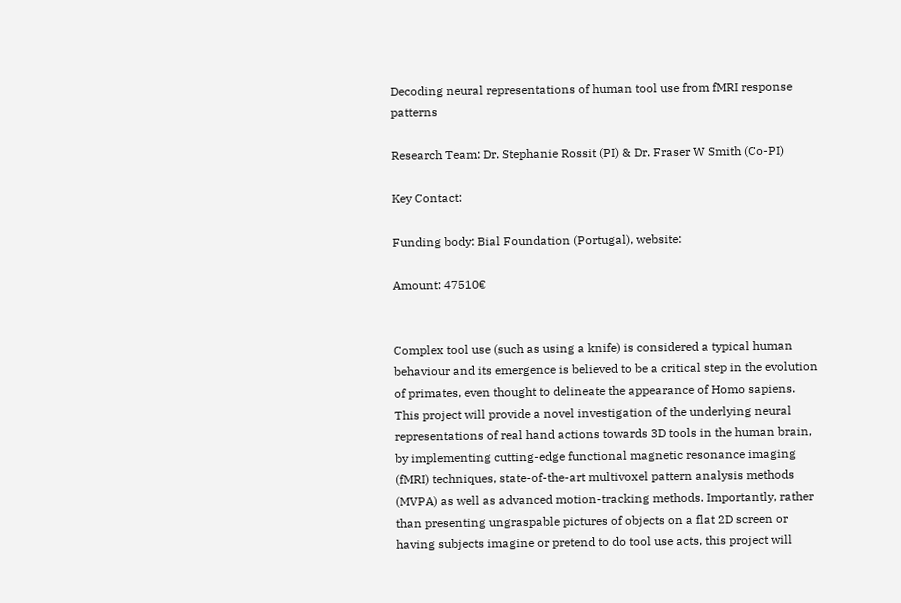Decoding neural representations of human tool use from fMRI response patterns

Research Team: Dr. Stephanie Rossit (PI) & Dr. Fraser W Smith (Co-PI)

Key Contact:

Funding body: Bial Foundation (Portugal), website:

Amount: 47510€


Complex tool use (such as using a knife) is considered a typical human behaviour and its emergence is believed to be a critical step in the evolution of primates, even thought to delineate the appearance of Homo sapiens. This project will provide a novel investigation of the underlying neural representations of real hand actions towards 3D tools in the human brain, by implementing cutting-edge functional magnetic resonance imaging (fMRI) techniques, state-of-the-art multivoxel pattern analysis methods (MVPA) as well as advanced motion-tracking methods. Importantly, rather than presenting ungraspable pictures of objects on a flat 2D screen or having subjects imagine or pretend to do tool use acts, this project will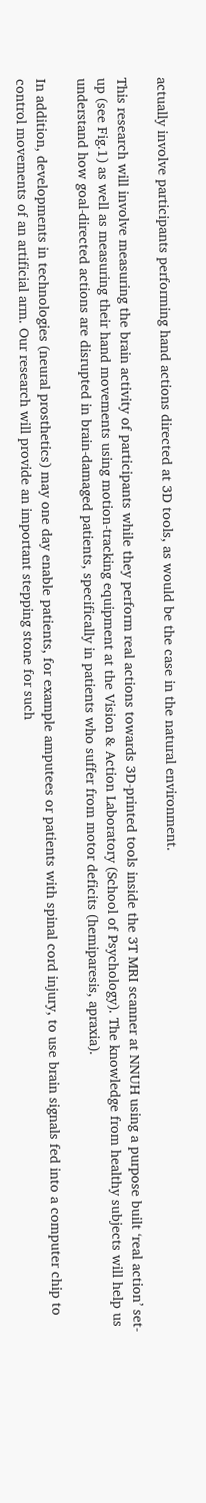actually involve participants performing hand actions directed at 3D tools, as would be the case in the natural environment.

This research will involve measuring the brain activity of participants while they perform real actions towards 3D-printed tools inside the 3T MRI scanner at NNUH using a purpose built ‘real action’ set-up (see Fig.1) as well as measuring their hand movements using motion-tracking equipment at the Vision & Action Laboratory (School of Psychology). The knowledge from healthy subjects will help us understand how goal-directed actions are disrupted in brain-damaged patients, specifically in patients who suffer from motor deficits (hemiparesis, apraxia).

In addition, developments in technologies (neural prosthetics) may one day enable patients, for example amputees or patients with spinal cord injury, to use brain signals fed into a computer chip to control movements of an artificial arm. Our research will provide an important stepping stone for such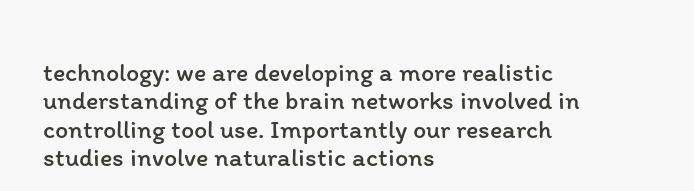technology: we are developing a more realistic understanding of the brain networks involved in controlling tool use. Importantly our research studies involve naturalistic actions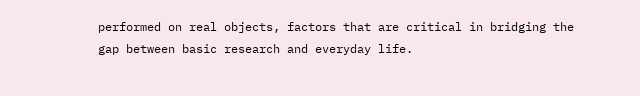performed on real objects, factors that are critical in bridging the gap between basic research and everyday life.